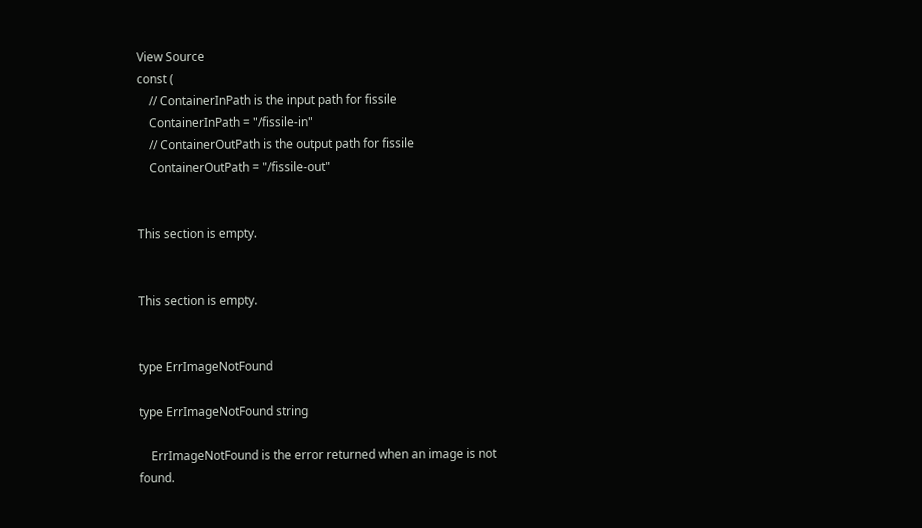View Source
const (
    // ContainerInPath is the input path for fissile
    ContainerInPath = "/fissile-in"
    // ContainerOutPath is the output path for fissile
    ContainerOutPath = "/fissile-out"


This section is empty.


This section is empty.


type ErrImageNotFound

type ErrImageNotFound string

    ErrImageNotFound is the error returned when an image is not found.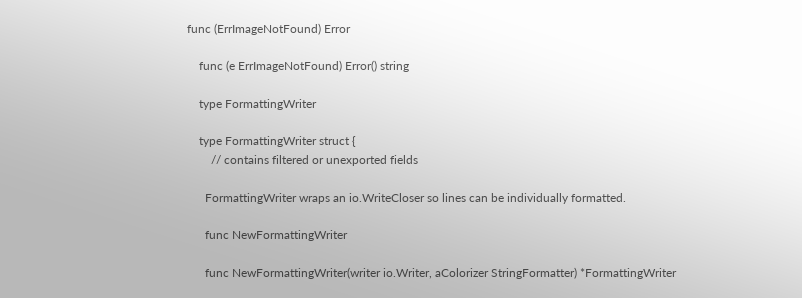func (ErrImageNotFound) Error

    func (e ErrImageNotFound) Error() string

    type FormattingWriter

    type FormattingWriter struct {
        // contains filtered or unexported fields

      FormattingWriter wraps an io.WriteCloser so lines can be individually formatted.

      func NewFormattingWriter

      func NewFormattingWriter(writer io.Writer, aColorizer StringFormatter) *FormattingWriter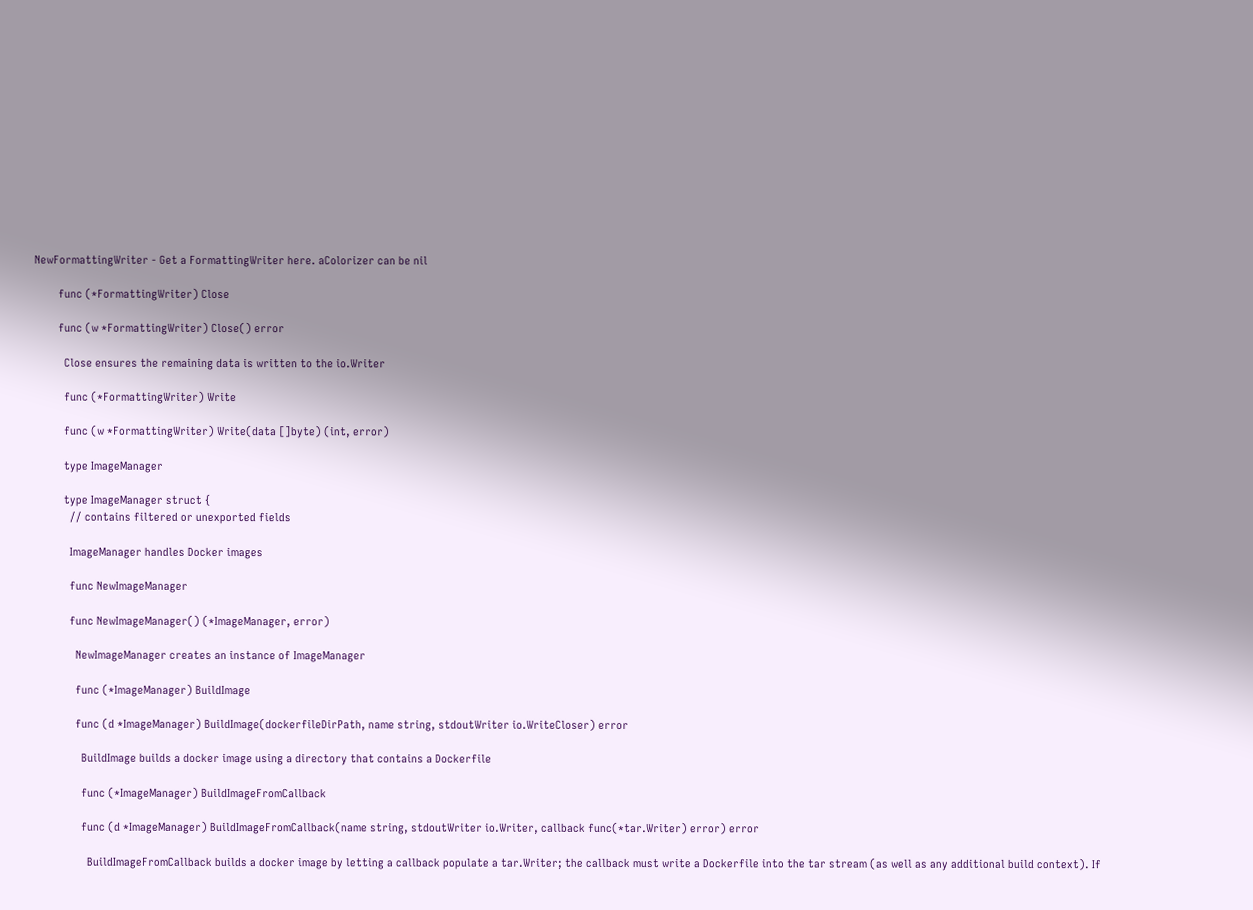NewFormattingWriter - Get a FormattingWriter here. aColorizer can be nil

        func (*FormattingWriter) Close

        func (w *FormattingWriter) Close() error

          Close ensures the remaining data is written to the io.Writer

          func (*FormattingWriter) Write

          func (w *FormattingWriter) Write(data []byte) (int, error)

          type ImageManager

          type ImageManager struct {
            // contains filtered or unexported fields

            ImageManager handles Docker images

            func NewImageManager

            func NewImageManager() (*ImageManager, error)

              NewImageManager creates an instance of ImageManager

              func (*ImageManager) BuildImage

              func (d *ImageManager) BuildImage(dockerfileDirPath, name string, stdoutWriter io.WriteCloser) error

                BuildImage builds a docker image using a directory that contains a Dockerfile

                func (*ImageManager) BuildImageFromCallback

                func (d *ImageManager) BuildImageFromCallback(name string, stdoutWriter io.Writer, callback func(*tar.Writer) error) error

                  BuildImageFromCallback builds a docker image by letting a callback populate a tar.Writer; the callback must write a Dockerfile into the tar stream (as well as any additional build context). If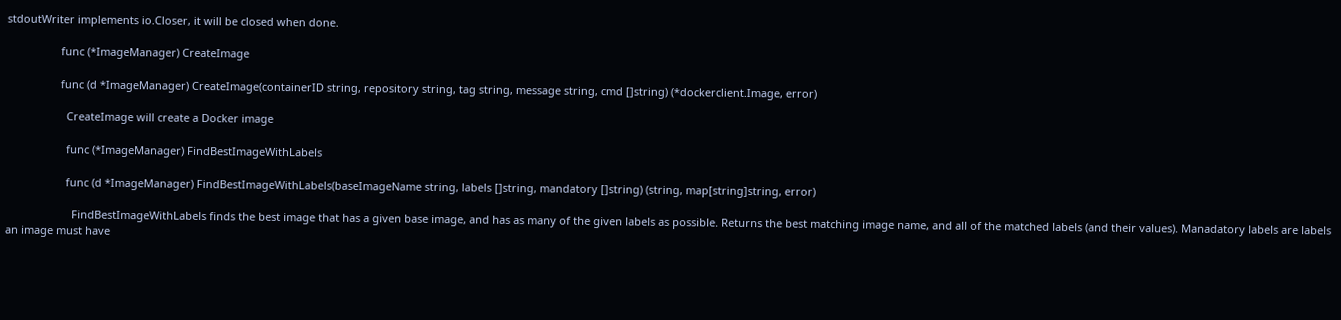stdoutWriter implements io.Closer, it will be closed when done.

                  func (*ImageManager) CreateImage

                  func (d *ImageManager) CreateImage(containerID string, repository string, tag string, message string, cmd []string) (*dockerclient.Image, error)

                    CreateImage will create a Docker image

                    func (*ImageManager) FindBestImageWithLabels

                    func (d *ImageManager) FindBestImageWithLabels(baseImageName string, labels []string, mandatory []string) (string, map[string]string, error)

                      FindBestImageWithLabels finds the best image that has a given base image, and has as many of the given labels as possible. Returns the best matching image name, and all of the matched labels (and their values). Manadatory labels are labels an image must have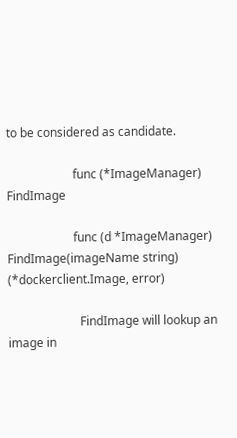to be considered as candidate.

                      func (*ImageManager) FindImage

                      func (d *ImageManager) FindImage(imageName string) (*dockerclient.Image, error)

                        FindImage will lookup an image in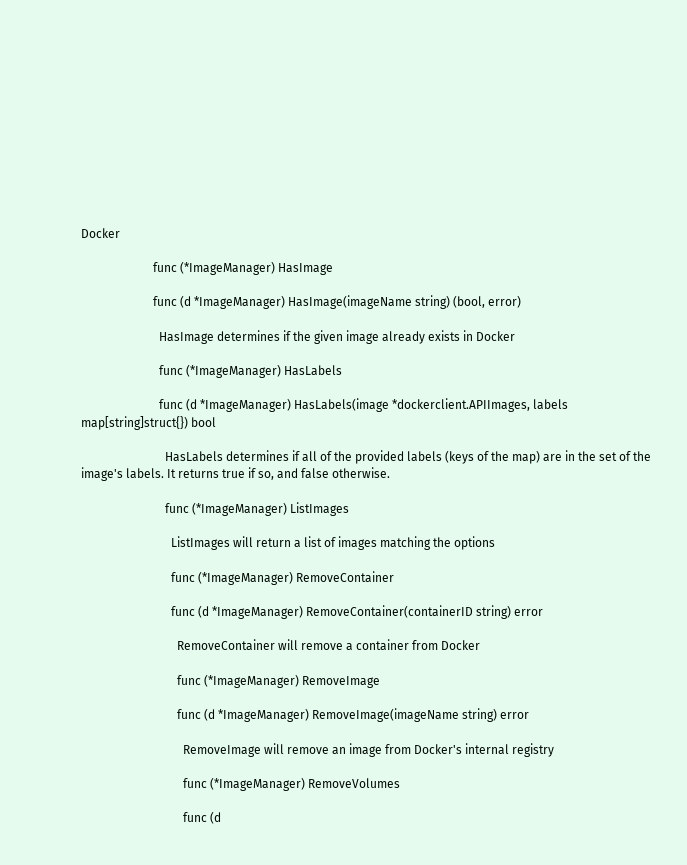Docker

                        func (*ImageManager) HasImage

                        func (d *ImageManager) HasImage(imageName string) (bool, error)

                          HasImage determines if the given image already exists in Docker

                          func (*ImageManager) HasLabels

                          func (d *ImageManager) HasLabels(image *dockerclient.APIImages, labels map[string]struct{}) bool

                            HasLabels determines if all of the provided labels (keys of the map) are in the set of the image's labels. It returns true if so, and false otherwise.

                            func (*ImageManager) ListImages

                              ListImages will return a list of images matching the options

                              func (*ImageManager) RemoveContainer

                              func (d *ImageManager) RemoveContainer(containerID string) error

                                RemoveContainer will remove a container from Docker

                                func (*ImageManager) RemoveImage

                                func (d *ImageManager) RemoveImage(imageName string) error

                                  RemoveImage will remove an image from Docker's internal registry

                                  func (*ImageManager) RemoveVolumes

                                  func (d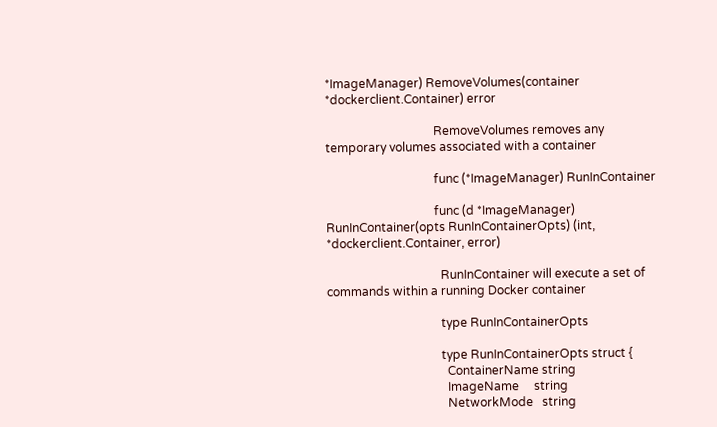*ImageManager) RemoveVolumes(container *dockerclient.Container) error

                                    RemoveVolumes removes any temporary volumes associated with a container

                                    func (*ImageManager) RunInContainer

                                    func (d *ImageManager) RunInContainer(opts RunInContainerOpts) (int, *dockerclient.Container, error)

                                      RunInContainer will execute a set of commands within a running Docker container

                                      type RunInContainerOpts

                                      type RunInContainerOpts struct {
                                        ContainerName string
                                        ImageName     string
                                        NetworkMode   string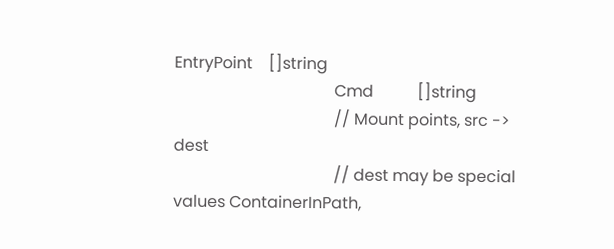EntryPoint    []string
                                        Cmd           []string
                                        // Mount points, src -> dest
                                        // dest may be special values ContainerInPath,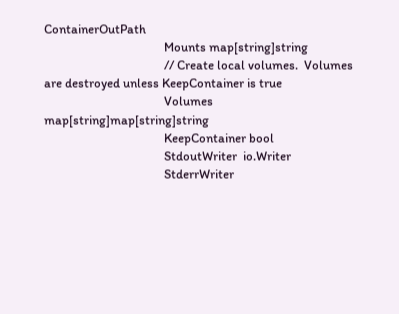ContainerOutPath
                                        Mounts map[string]string
                                        // Create local volumes.  Volumes are destroyed unless KeepContainer is true
                                        Volumes       map[string]map[string]string
                                        KeepContainer bool
                                        StdoutWriter  io.Writer
                                        StderrWriter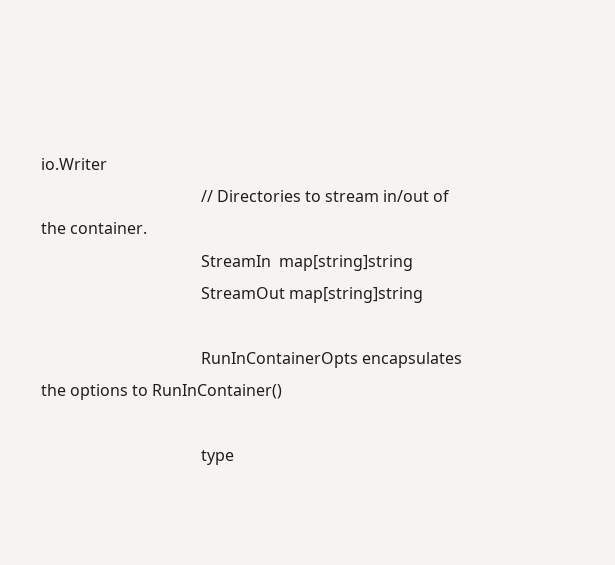io.Writer
                                        // Directories to stream in/out of the container.
                                        StreamIn  map[string]string
                                        StreamOut map[string]string

                                        RunInContainerOpts encapsulates the options to RunInContainer()

                                        type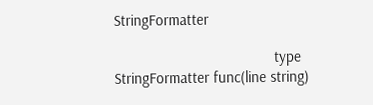StringFormatter

                                        type StringFormatter func(line string)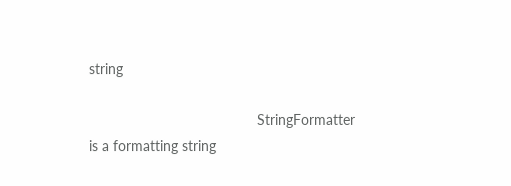string

                                          StringFormatter is a formatting string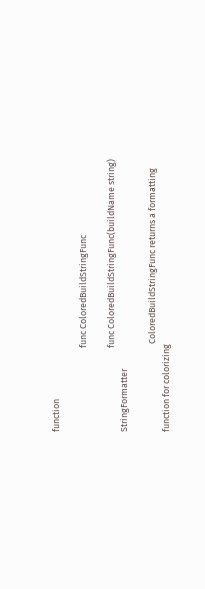function

                                          func ColoredBuildStringFunc

                                          func ColoredBuildStringFunc(buildName string) StringFormatter

                                            ColoredBuildStringFunc returns a formatting function for colorizing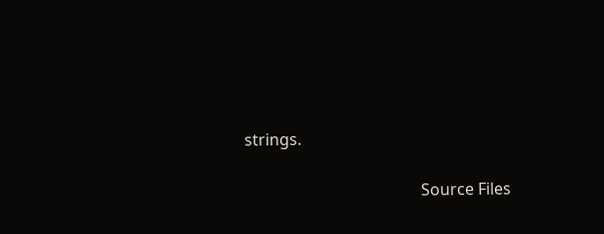strings.

                                            Source Files